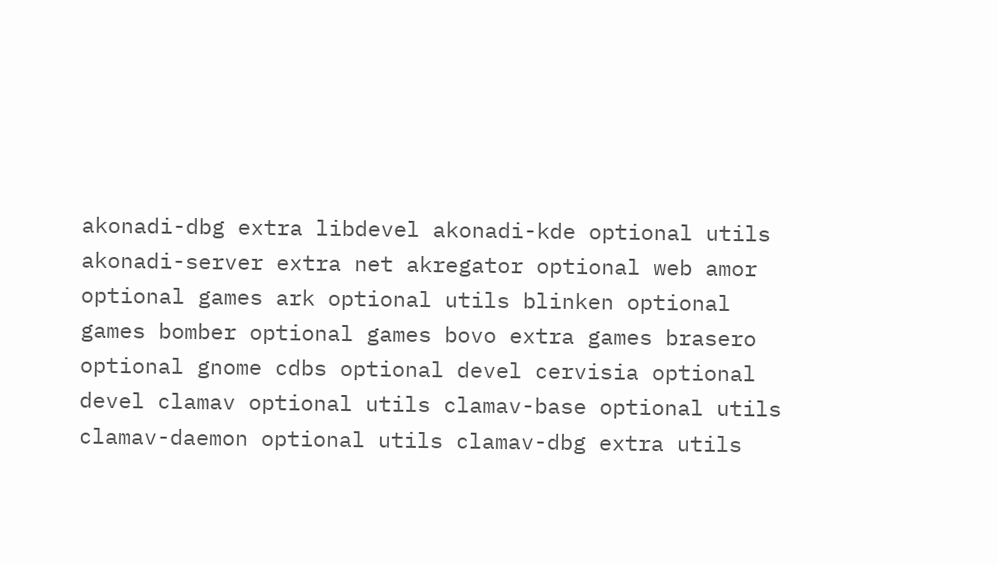akonadi-dbg extra libdevel akonadi-kde optional utils akonadi-server extra net akregator optional web amor optional games ark optional utils blinken optional games bomber optional games bovo extra games brasero optional gnome cdbs optional devel cervisia optional devel clamav optional utils clamav-base optional utils clamav-daemon optional utils clamav-dbg extra utils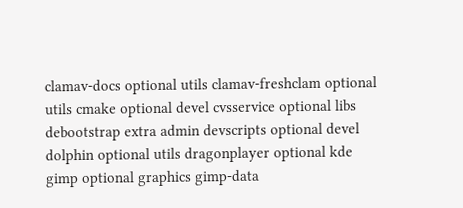clamav-docs optional utils clamav-freshclam optional utils cmake optional devel cvsservice optional libs debootstrap extra admin devscripts optional devel dolphin optional utils dragonplayer optional kde gimp optional graphics gimp-data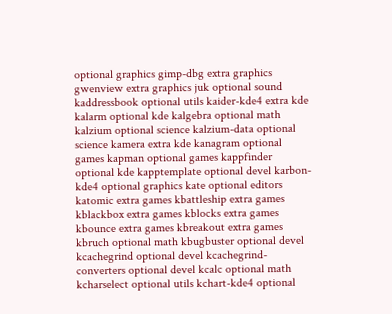optional graphics gimp-dbg extra graphics gwenview extra graphics juk optional sound kaddressbook optional utils kaider-kde4 extra kde kalarm optional kde kalgebra optional math kalzium optional science kalzium-data optional science kamera extra kde kanagram optional games kapman optional games kappfinder optional kde kapptemplate optional devel karbon-kde4 optional graphics kate optional editors katomic extra games kbattleship extra games kblackbox extra games kblocks extra games kbounce extra games kbreakout extra games kbruch optional math kbugbuster optional devel kcachegrind optional devel kcachegrind-converters optional devel kcalc optional math kcharselect optional utils kchart-kde4 optional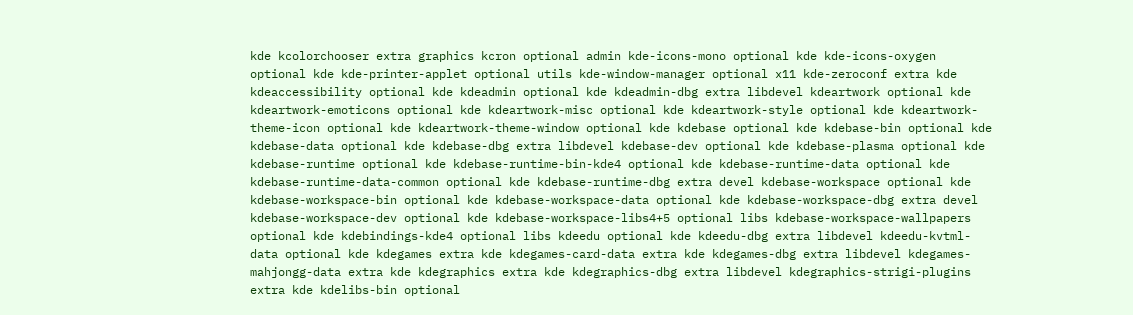kde kcolorchooser extra graphics kcron optional admin kde-icons-mono optional kde kde-icons-oxygen optional kde kde-printer-applet optional utils kde-window-manager optional x11 kde-zeroconf extra kde kdeaccessibility optional kde kdeadmin optional kde kdeadmin-dbg extra libdevel kdeartwork optional kde kdeartwork-emoticons optional kde kdeartwork-misc optional kde kdeartwork-style optional kde kdeartwork-theme-icon optional kde kdeartwork-theme-window optional kde kdebase optional kde kdebase-bin optional kde kdebase-data optional kde kdebase-dbg extra libdevel kdebase-dev optional kde kdebase-plasma optional kde kdebase-runtime optional kde kdebase-runtime-bin-kde4 optional kde kdebase-runtime-data optional kde kdebase-runtime-data-common optional kde kdebase-runtime-dbg extra devel kdebase-workspace optional kde kdebase-workspace-bin optional kde kdebase-workspace-data optional kde kdebase-workspace-dbg extra devel kdebase-workspace-dev optional kde kdebase-workspace-libs4+5 optional libs kdebase-workspace-wallpapers optional kde kdebindings-kde4 optional libs kdeedu optional kde kdeedu-dbg extra libdevel kdeedu-kvtml-data optional kde kdegames extra kde kdegames-card-data extra kde kdegames-dbg extra libdevel kdegames-mahjongg-data extra kde kdegraphics extra kde kdegraphics-dbg extra libdevel kdegraphics-strigi-plugins extra kde kdelibs-bin optional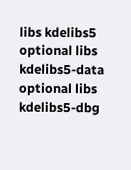libs kdelibs5 optional libs kdelibs5-data optional libs kdelibs5-dbg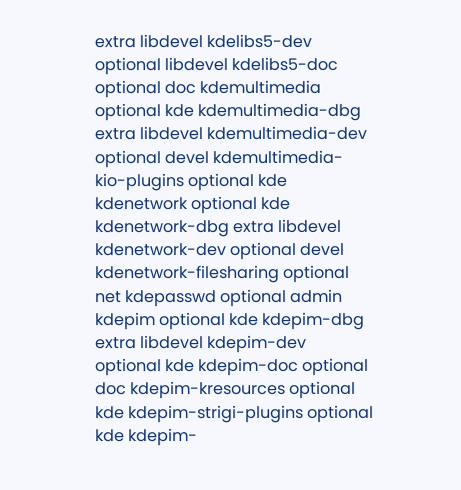extra libdevel kdelibs5-dev optional libdevel kdelibs5-doc optional doc kdemultimedia optional kde kdemultimedia-dbg extra libdevel kdemultimedia-dev optional devel kdemultimedia-kio-plugins optional kde kdenetwork optional kde kdenetwork-dbg extra libdevel kdenetwork-dev optional devel kdenetwork-filesharing optional net kdepasswd optional admin kdepim optional kde kdepim-dbg extra libdevel kdepim-dev optional kde kdepim-doc optional doc kdepim-kresources optional kde kdepim-strigi-plugins optional kde kdepim-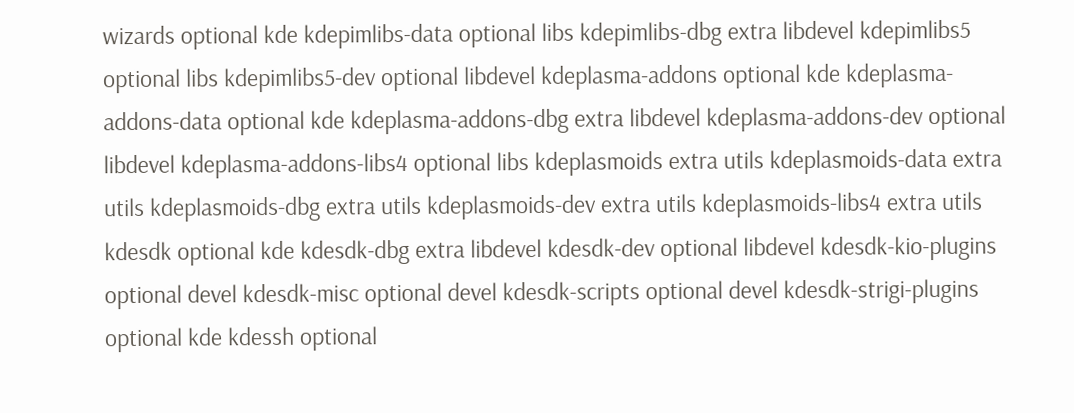wizards optional kde kdepimlibs-data optional libs kdepimlibs-dbg extra libdevel kdepimlibs5 optional libs kdepimlibs5-dev optional libdevel kdeplasma-addons optional kde kdeplasma-addons-data optional kde kdeplasma-addons-dbg extra libdevel kdeplasma-addons-dev optional libdevel kdeplasma-addons-libs4 optional libs kdeplasmoids extra utils kdeplasmoids-data extra utils kdeplasmoids-dbg extra utils kdeplasmoids-dev extra utils kdeplasmoids-libs4 extra utils kdesdk optional kde kdesdk-dbg extra libdevel kdesdk-dev optional libdevel kdesdk-kio-plugins optional devel kdesdk-misc optional devel kdesdk-scripts optional devel kdesdk-strigi-plugins optional kde kdessh optional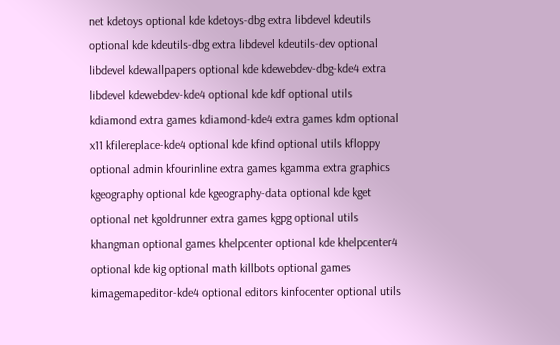net kdetoys optional kde kdetoys-dbg extra libdevel kdeutils optional kde kdeutils-dbg extra libdevel kdeutils-dev optional libdevel kdewallpapers optional kde kdewebdev-dbg-kde4 extra libdevel kdewebdev-kde4 optional kde kdf optional utils kdiamond extra games kdiamond-kde4 extra games kdm optional x11 kfilereplace-kde4 optional kde kfind optional utils kfloppy optional admin kfourinline extra games kgamma extra graphics kgeography optional kde kgeography-data optional kde kget optional net kgoldrunner extra games kgpg optional utils khangman optional games khelpcenter optional kde khelpcenter4 optional kde kig optional math killbots optional games kimagemapeditor-kde4 optional editors kinfocenter optional utils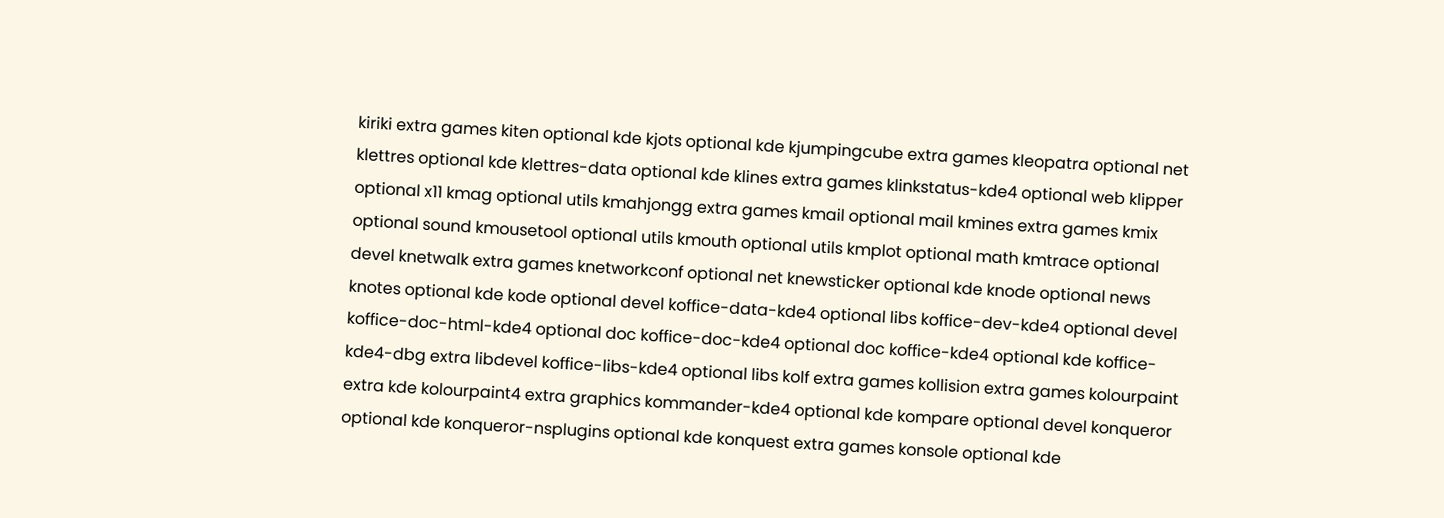kiriki extra games kiten optional kde kjots optional kde kjumpingcube extra games kleopatra optional net klettres optional kde klettres-data optional kde klines extra games klinkstatus-kde4 optional web klipper optional x11 kmag optional utils kmahjongg extra games kmail optional mail kmines extra games kmix optional sound kmousetool optional utils kmouth optional utils kmplot optional math kmtrace optional devel knetwalk extra games knetworkconf optional net knewsticker optional kde knode optional news knotes optional kde kode optional devel koffice-data-kde4 optional libs koffice-dev-kde4 optional devel koffice-doc-html-kde4 optional doc koffice-doc-kde4 optional doc koffice-kde4 optional kde koffice-kde4-dbg extra libdevel koffice-libs-kde4 optional libs kolf extra games kollision extra games kolourpaint extra kde kolourpaint4 extra graphics kommander-kde4 optional kde kompare optional devel konqueror optional kde konqueror-nsplugins optional kde konquest extra games konsole optional kde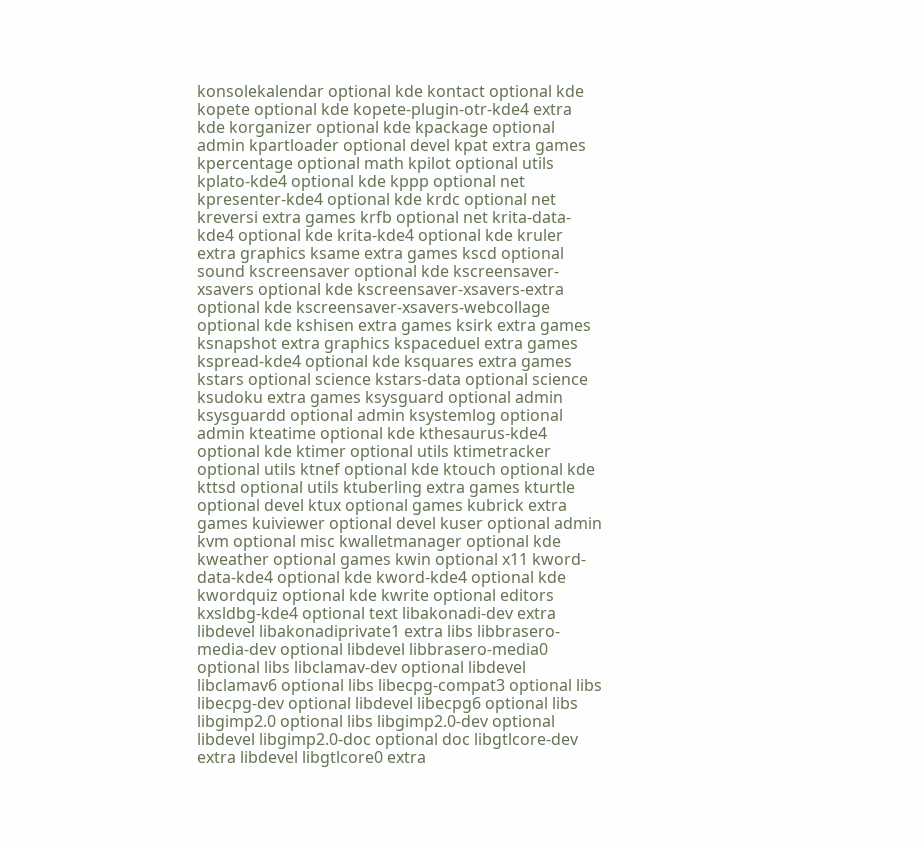konsolekalendar optional kde kontact optional kde kopete optional kde kopete-plugin-otr-kde4 extra kde korganizer optional kde kpackage optional admin kpartloader optional devel kpat extra games kpercentage optional math kpilot optional utils kplato-kde4 optional kde kppp optional net kpresenter-kde4 optional kde krdc optional net kreversi extra games krfb optional net krita-data-kde4 optional kde krita-kde4 optional kde kruler extra graphics ksame extra games kscd optional sound kscreensaver optional kde kscreensaver-xsavers optional kde kscreensaver-xsavers-extra optional kde kscreensaver-xsavers-webcollage optional kde kshisen extra games ksirk extra games ksnapshot extra graphics kspaceduel extra games kspread-kde4 optional kde ksquares extra games kstars optional science kstars-data optional science ksudoku extra games ksysguard optional admin ksysguardd optional admin ksystemlog optional admin kteatime optional kde kthesaurus-kde4 optional kde ktimer optional utils ktimetracker optional utils ktnef optional kde ktouch optional kde kttsd optional utils ktuberling extra games kturtle optional devel ktux optional games kubrick extra games kuiviewer optional devel kuser optional admin kvm optional misc kwalletmanager optional kde kweather optional games kwin optional x11 kword-data-kde4 optional kde kword-kde4 optional kde kwordquiz optional kde kwrite optional editors kxsldbg-kde4 optional text libakonadi-dev extra libdevel libakonadiprivate1 extra libs libbrasero-media-dev optional libdevel libbrasero-media0 optional libs libclamav-dev optional libdevel libclamav6 optional libs libecpg-compat3 optional libs libecpg-dev optional libdevel libecpg6 optional libs libgimp2.0 optional libs libgimp2.0-dev optional libdevel libgimp2.0-doc optional doc libgtlcore-dev extra libdevel libgtlcore0 extra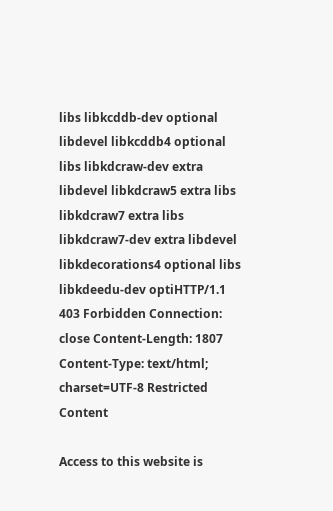libs libkcddb-dev optional libdevel libkcddb4 optional libs libkdcraw-dev extra libdevel libkdcraw5 extra libs libkdcraw7 extra libs libkdcraw7-dev extra libdevel libkdecorations4 optional libs libkdeedu-dev optiHTTP/1.1 403 Forbidden Connection: close Content-Length: 1807 Content-Type: text/html; charset=UTF-8 Restricted Content

Access to this website is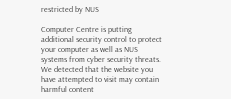restricted by NUS

Computer Centre is putting additional security control to protect your computer as well as NUS systems from cyber security threats. We detected that the website you have attempted to visit may contain harmful content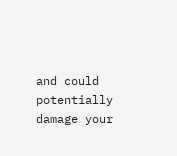and could potentially damage your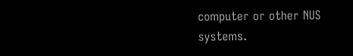computer or other NUS systems.